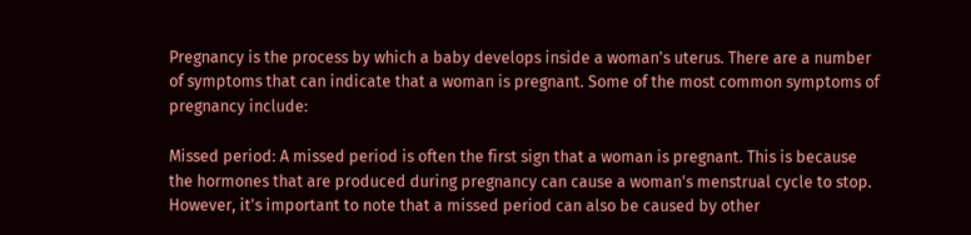Pregnancy is the process by which a baby develops inside a woman's uterus. There are a number of symptoms that can indicate that a woman is pregnant. Some of the most common symptoms of pregnancy include:

Missed period: A missed period is often the first sign that a woman is pregnant. This is because the hormones that are produced during pregnancy can cause a woman's menstrual cycle to stop. However, it's important to note that a missed period can also be caused by other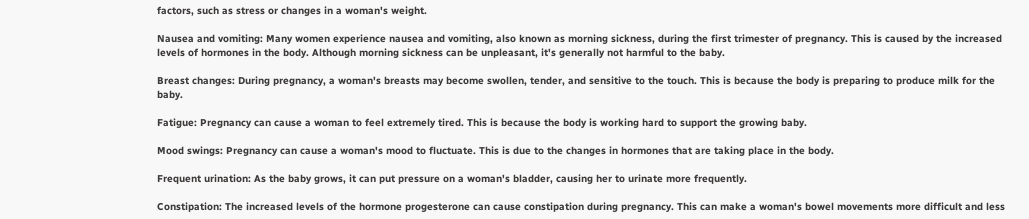factors, such as stress or changes in a woman's weight.

Nausea and vomiting: Many women experience nausea and vomiting, also known as morning sickness, during the first trimester of pregnancy. This is caused by the increased levels of hormones in the body. Although morning sickness can be unpleasant, it's generally not harmful to the baby.

Breast changes: During pregnancy, a woman's breasts may become swollen, tender, and sensitive to the touch. This is because the body is preparing to produce milk for the baby.

Fatigue: Pregnancy can cause a woman to feel extremely tired. This is because the body is working hard to support the growing baby.

Mood swings: Pregnancy can cause a woman's mood to fluctuate. This is due to the changes in hormones that are taking place in the body.

Frequent urination: As the baby grows, it can put pressure on a woman's bladder, causing her to urinate more frequently.

Constipation: The increased levels of the hormone progesterone can cause constipation during pregnancy. This can make a woman's bowel movements more difficult and less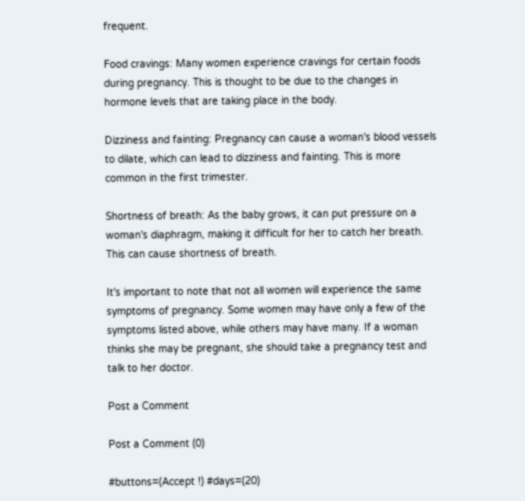frequent.

Food cravings: Many women experience cravings for certain foods during pregnancy. This is thought to be due to the changes in hormone levels that are taking place in the body.

Dizziness and fainting: Pregnancy can cause a woman's blood vessels to dilate, which can lead to dizziness and fainting. This is more common in the first trimester.

Shortness of breath: As the baby grows, it can put pressure on a woman's diaphragm, making it difficult for her to catch her breath. This can cause shortness of breath.

It's important to note that not all women will experience the same symptoms of pregnancy. Some women may have only a few of the symptoms listed above, while others may have many. If a woman thinks she may be pregnant, she should take a pregnancy test and talk to her doctor.

Post a Comment

Post a Comment (0)

#buttons=(Accept !) #days=(20)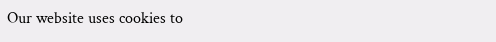Our website uses cookies to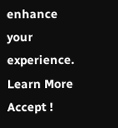enhance your experience. Learn More
Accept !